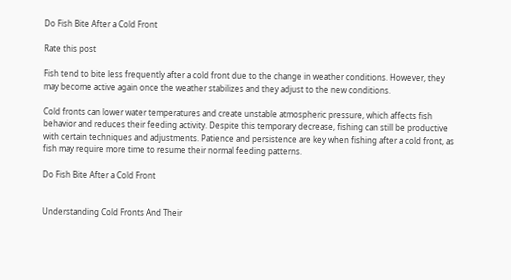Do Fish Bite After a Cold Front

Rate this post

Fish tend to bite less frequently after a cold front due to the change in weather conditions. However, they may become active again once the weather stabilizes and they adjust to the new conditions.

Cold fronts can lower water temperatures and create unstable atmospheric pressure, which affects fish behavior and reduces their feeding activity. Despite this temporary decrease, fishing can still be productive with certain techniques and adjustments. Patience and persistence are key when fishing after a cold front, as fish may require more time to resume their normal feeding patterns.

Do Fish Bite After a Cold Front


Understanding Cold Fronts And Their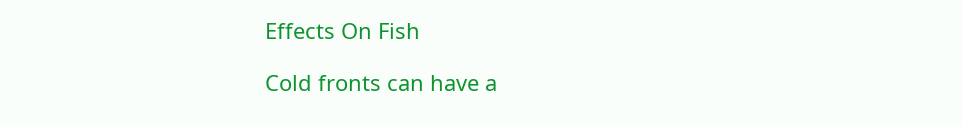Effects On Fish

Cold fronts can have a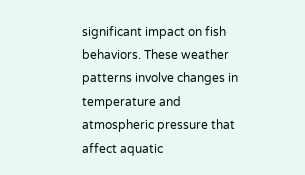significant impact on fish behaviors. These weather patterns involve changes in temperature and atmospheric pressure that affect aquatic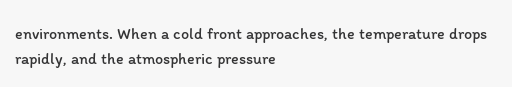environments. When a cold front approaches, the temperature drops rapidly, and the atmospheric pressure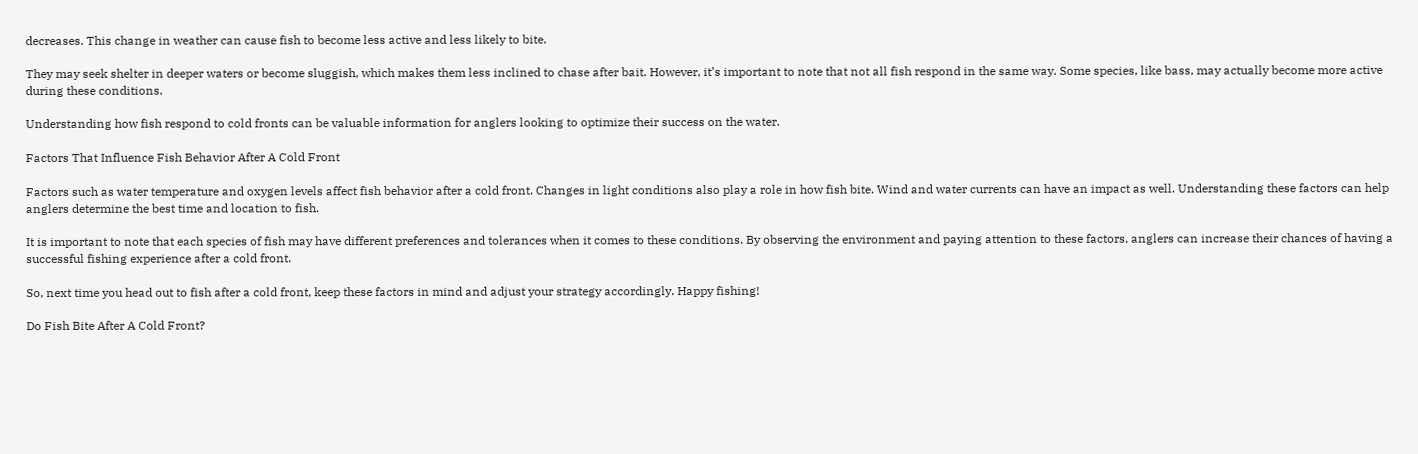decreases. This change in weather can cause fish to become less active and less likely to bite.

They may seek shelter in deeper waters or become sluggish, which makes them less inclined to chase after bait. However, it’s important to note that not all fish respond in the same way. Some species, like bass, may actually become more active during these conditions.

Understanding how fish respond to cold fronts can be valuable information for anglers looking to optimize their success on the water.

Factors That Influence Fish Behavior After A Cold Front

Factors such as water temperature and oxygen levels affect fish behavior after a cold front. Changes in light conditions also play a role in how fish bite. Wind and water currents can have an impact as well. Understanding these factors can help anglers determine the best time and location to fish.

It is important to note that each species of fish may have different preferences and tolerances when it comes to these conditions. By observing the environment and paying attention to these factors, anglers can increase their chances of having a successful fishing experience after a cold front.

So, next time you head out to fish after a cold front, keep these factors in mind and adjust your strategy accordingly. Happy fishing!

Do Fish Bite After A Cold Front?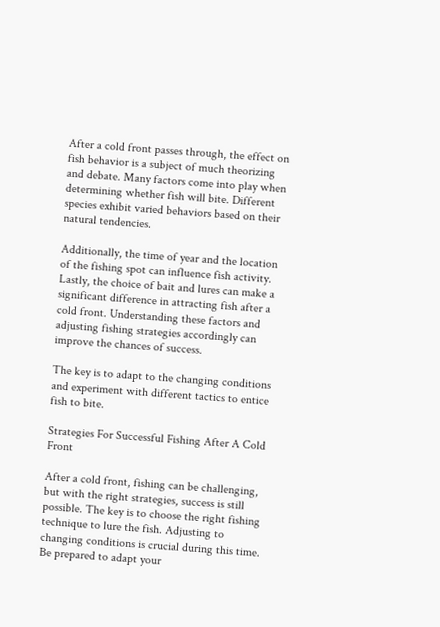After a cold front passes through, the effect on fish behavior is a subject of much theorizing and debate. Many factors come into play when determining whether fish will bite. Different species exhibit varied behaviors based on their natural tendencies.

Additionally, the time of year and the location of the fishing spot can influence fish activity. Lastly, the choice of bait and lures can make a significant difference in attracting fish after a cold front. Understanding these factors and adjusting fishing strategies accordingly can improve the chances of success.

The key is to adapt to the changing conditions and experiment with different tactics to entice fish to bite.

Strategies For Successful Fishing After A Cold Front

After a cold front, fishing can be challenging, but with the right strategies, success is still possible. The key is to choose the right fishing technique to lure the fish. Adjusting to changing conditions is crucial during this time. Be prepared to adapt your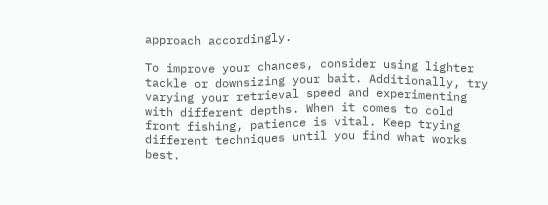approach accordingly.

To improve your chances, consider using lighter tackle or downsizing your bait. Additionally, try varying your retrieval speed and experimenting with different depths. When it comes to cold front fishing, patience is vital. Keep trying different techniques until you find what works best.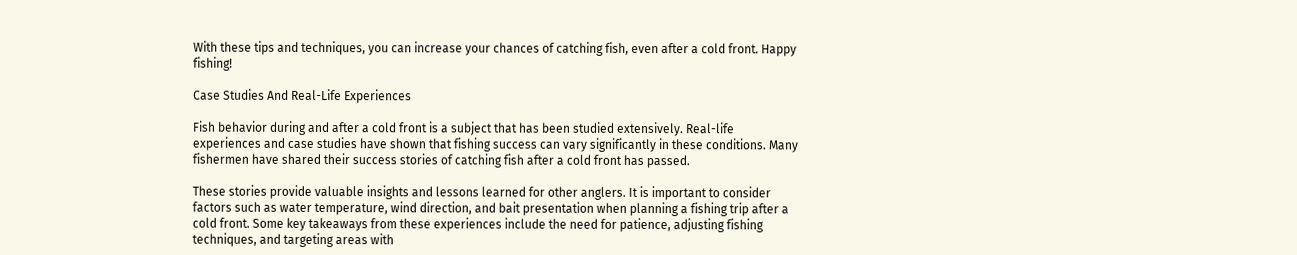With these tips and techniques, you can increase your chances of catching fish, even after a cold front. Happy fishing!

Case Studies And Real-Life Experiences

Fish behavior during and after a cold front is a subject that has been studied extensively. Real-life experiences and case studies have shown that fishing success can vary significantly in these conditions. Many fishermen have shared their success stories of catching fish after a cold front has passed.

These stories provide valuable insights and lessons learned for other anglers. It is important to consider factors such as water temperature, wind direction, and bait presentation when planning a fishing trip after a cold front. Some key takeaways from these experiences include the need for patience, adjusting fishing techniques, and targeting areas with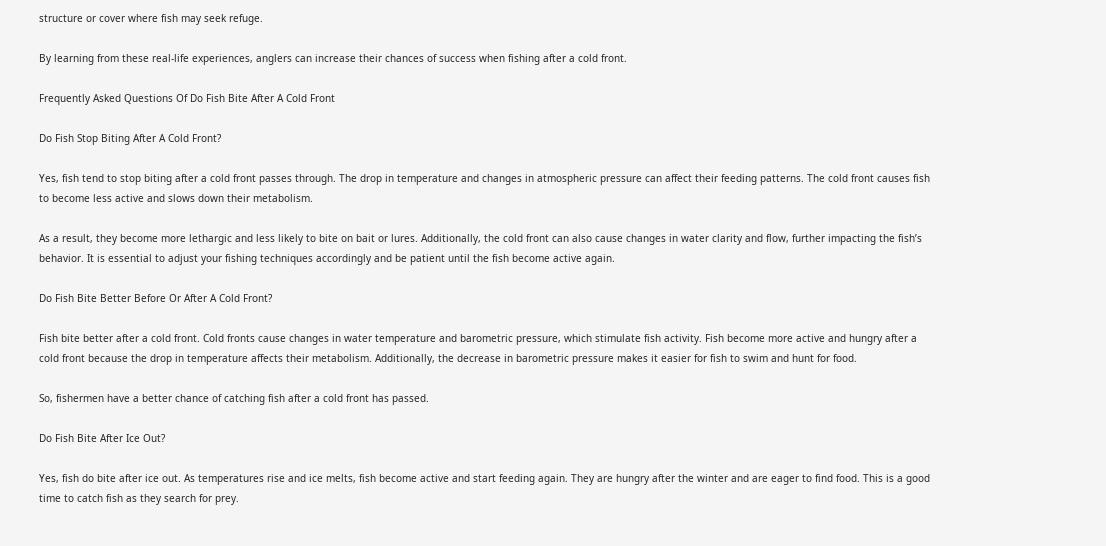structure or cover where fish may seek refuge.

By learning from these real-life experiences, anglers can increase their chances of success when fishing after a cold front.

Frequently Asked Questions Of Do Fish Bite After A Cold Front

Do Fish Stop Biting After A Cold Front?

Yes, fish tend to stop biting after a cold front passes through. The drop in temperature and changes in atmospheric pressure can affect their feeding patterns. The cold front causes fish to become less active and slows down their metabolism.

As a result, they become more lethargic and less likely to bite on bait or lures. Additionally, the cold front can also cause changes in water clarity and flow, further impacting the fish’s behavior. It is essential to adjust your fishing techniques accordingly and be patient until the fish become active again.

Do Fish Bite Better Before Or After A Cold Front?

Fish bite better after a cold front. Cold fronts cause changes in water temperature and barometric pressure, which stimulate fish activity. Fish become more active and hungry after a cold front because the drop in temperature affects their metabolism. Additionally, the decrease in barometric pressure makes it easier for fish to swim and hunt for food.

So, fishermen have a better chance of catching fish after a cold front has passed.

Do Fish Bite After Ice Out?

Yes, fish do bite after ice out. As temperatures rise and ice melts, fish become active and start feeding again. They are hungry after the winter and are eager to find food. This is a good time to catch fish as they search for prey.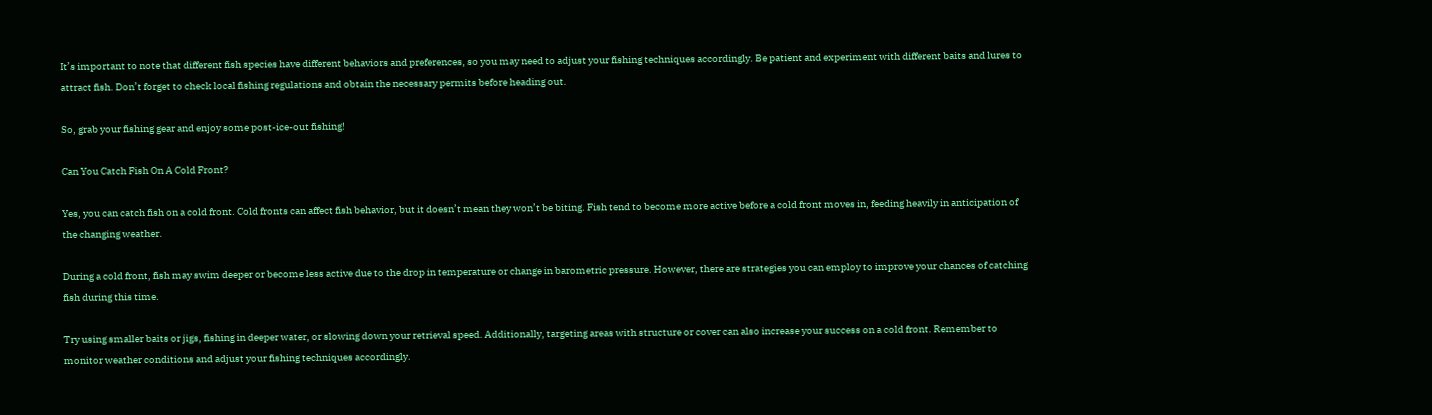It’s important to note that different fish species have different behaviors and preferences, so you may need to adjust your fishing techniques accordingly. Be patient and experiment with different baits and lures to attract fish. Don’t forget to check local fishing regulations and obtain the necessary permits before heading out.

So, grab your fishing gear and enjoy some post-ice-out fishing!

Can You Catch Fish On A Cold Front?

Yes, you can catch fish on a cold front. Cold fronts can affect fish behavior, but it doesn’t mean they won’t be biting. Fish tend to become more active before a cold front moves in, feeding heavily in anticipation of the changing weather.

During a cold front, fish may swim deeper or become less active due to the drop in temperature or change in barometric pressure. However, there are strategies you can employ to improve your chances of catching fish during this time.

Try using smaller baits or jigs, fishing in deeper water, or slowing down your retrieval speed. Additionally, targeting areas with structure or cover can also increase your success on a cold front. Remember to monitor weather conditions and adjust your fishing techniques accordingly.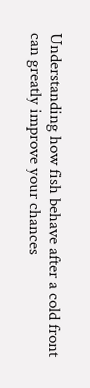Understanding how fish behave after a cold front can greatly improve your chances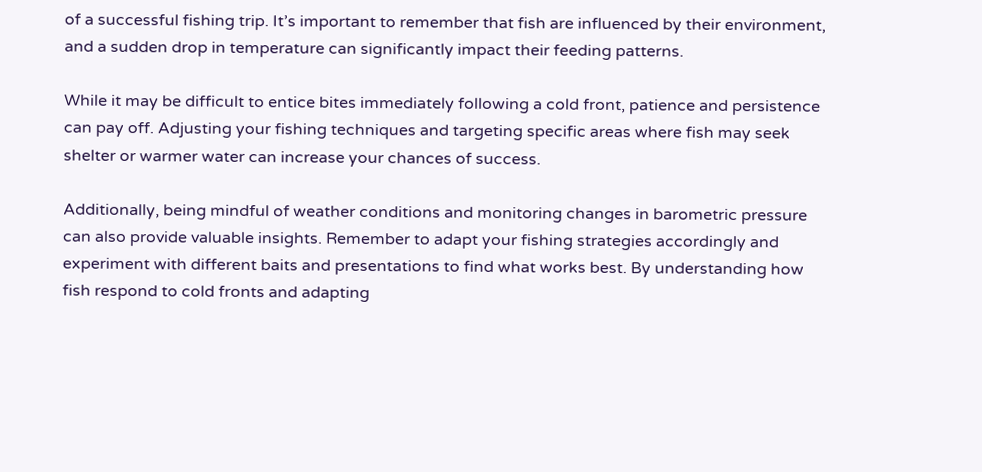of a successful fishing trip. It’s important to remember that fish are influenced by their environment, and a sudden drop in temperature can significantly impact their feeding patterns.

While it may be difficult to entice bites immediately following a cold front, patience and persistence can pay off. Adjusting your fishing techniques and targeting specific areas where fish may seek shelter or warmer water can increase your chances of success.

Additionally, being mindful of weather conditions and monitoring changes in barometric pressure can also provide valuable insights. Remember to adapt your fishing strategies accordingly and experiment with different baits and presentations to find what works best. By understanding how fish respond to cold fronts and adapting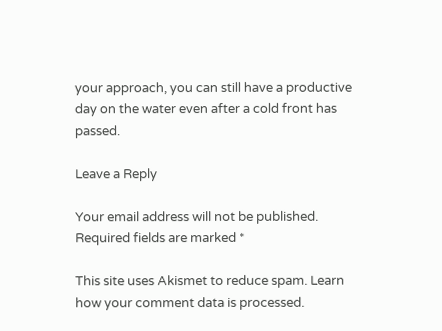your approach, you can still have a productive day on the water even after a cold front has passed.

Leave a Reply

Your email address will not be published. Required fields are marked *

This site uses Akismet to reduce spam. Learn how your comment data is processed.